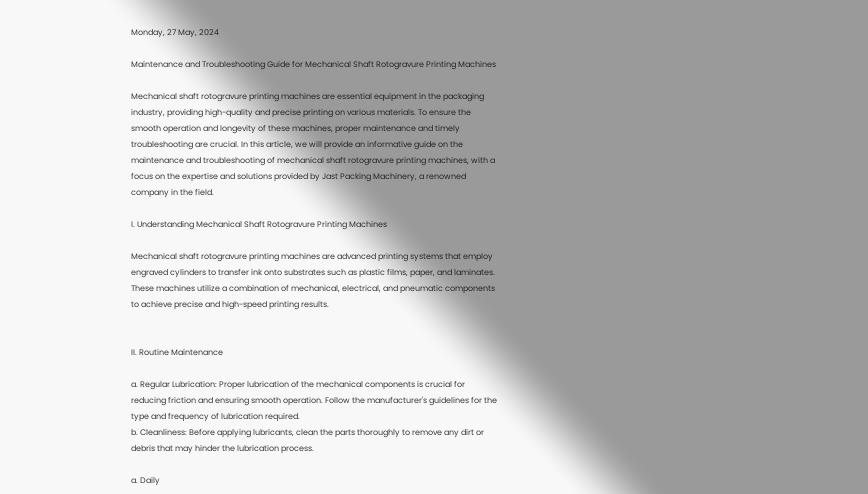Monday, 27 May, 2024

Maintenance and Troubleshooting Guide for Mechanical Shaft Rotogravure Printing Machines

Mechanical shaft rotogravure printing machines are essential equipment in the packaging industry, providing high-quality and precise printing on various materials. To ensure the smooth operation and longevity of these machines, proper maintenance and timely troubleshooting are crucial. In this article, we will provide an informative guide on the maintenance and troubleshooting of mechanical shaft rotogravure printing machines, with a focus on the expertise and solutions provided by Jast Packing Machinery, a renowned company in the field.

I. Understanding Mechanical Shaft Rotogravure Printing Machines

Mechanical shaft rotogravure printing machines are advanced printing systems that employ engraved cylinders to transfer ink onto substrates such as plastic films, paper, and laminates. These machines utilize a combination of mechanical, electrical, and pneumatic components to achieve precise and high-speed printing results.


II. Routine Maintenance

a. Regular Lubrication: Proper lubrication of the mechanical components is crucial for reducing friction and ensuring smooth operation. Follow the manufacturer's guidelines for the type and frequency of lubrication required.
b. Cleanliness: Before applying lubricants, clean the parts thoroughly to remove any dirt or debris that may hinder the lubrication process.

a. Daily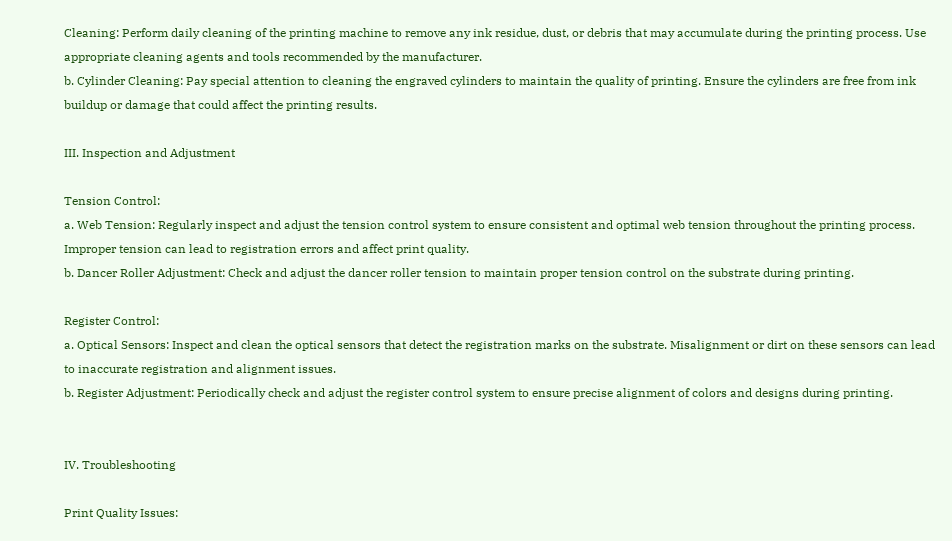Cleaning: Perform daily cleaning of the printing machine to remove any ink residue, dust, or debris that may accumulate during the printing process. Use appropriate cleaning agents and tools recommended by the manufacturer.
b. Cylinder Cleaning: Pay special attention to cleaning the engraved cylinders to maintain the quality of printing. Ensure the cylinders are free from ink buildup or damage that could affect the printing results.

III. Inspection and Adjustment

Tension Control:
a. Web Tension: Regularly inspect and adjust the tension control system to ensure consistent and optimal web tension throughout the printing process. Improper tension can lead to registration errors and affect print quality.
b. Dancer Roller Adjustment: Check and adjust the dancer roller tension to maintain proper tension control on the substrate during printing.

Register Control:
a. Optical Sensors: Inspect and clean the optical sensors that detect the registration marks on the substrate. Misalignment or dirt on these sensors can lead to inaccurate registration and alignment issues.
b. Register Adjustment: Periodically check and adjust the register control system to ensure precise alignment of colors and designs during printing.


IV. Troubleshooting

Print Quality Issues: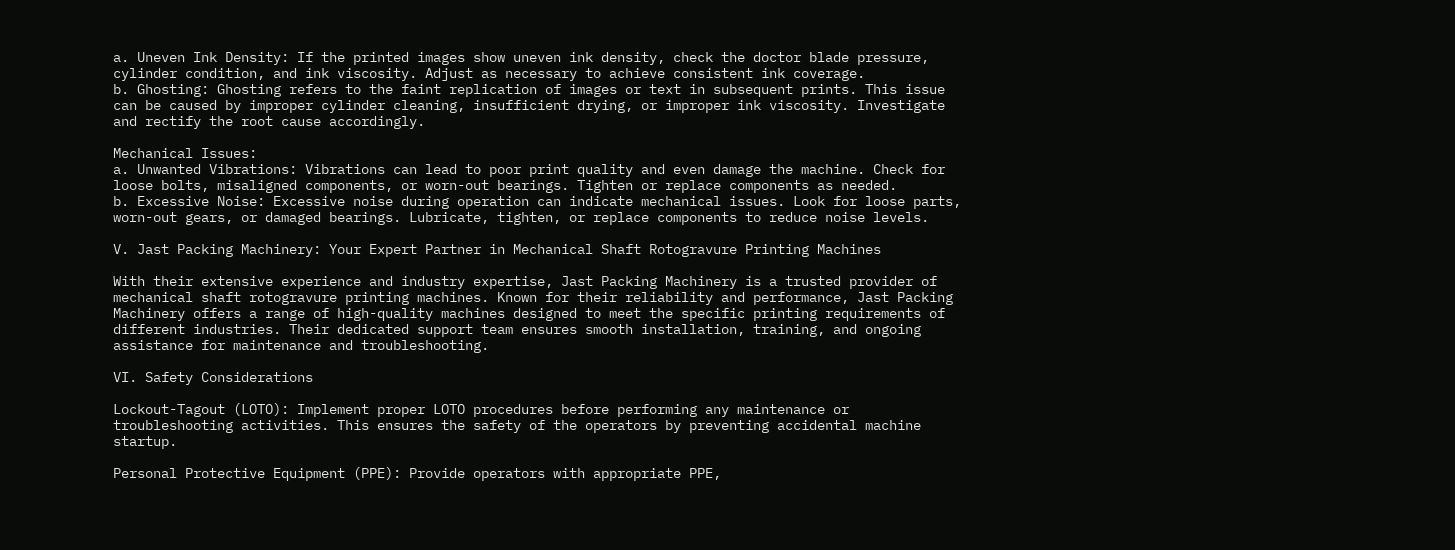a. Uneven Ink Density: If the printed images show uneven ink density, check the doctor blade pressure, cylinder condition, and ink viscosity. Adjust as necessary to achieve consistent ink coverage.
b. Ghosting: Ghosting refers to the faint replication of images or text in subsequent prints. This issue can be caused by improper cylinder cleaning, insufficient drying, or improper ink viscosity. Investigate and rectify the root cause accordingly.

Mechanical Issues:
a. Unwanted Vibrations: Vibrations can lead to poor print quality and even damage the machine. Check for loose bolts, misaligned components, or worn-out bearings. Tighten or replace components as needed.
b. Excessive Noise: Excessive noise during operation can indicate mechanical issues. Look for loose parts, worn-out gears, or damaged bearings. Lubricate, tighten, or replace components to reduce noise levels.

V. Jast Packing Machinery: Your Expert Partner in Mechanical Shaft Rotogravure Printing Machines

With their extensive experience and industry expertise, Jast Packing Machinery is a trusted provider of mechanical shaft rotogravure printing machines. Known for their reliability and performance, Jast Packing Machinery offers a range of high-quality machines designed to meet the specific printing requirements of different industries. Their dedicated support team ensures smooth installation, training, and ongoing assistance for maintenance and troubleshooting.

VI. Safety Considerations

Lockout-Tagout (LOTO): Implement proper LOTO procedures before performing any maintenance or troubleshooting activities. This ensures the safety of the operators by preventing accidental machine startup.

Personal Protective Equipment (PPE): Provide operators with appropriate PPE,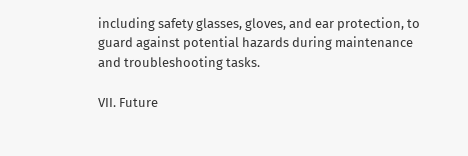including safety glasses, gloves, and ear protection, to guard against potential hazards during maintenance and troubleshooting tasks.

VII. Future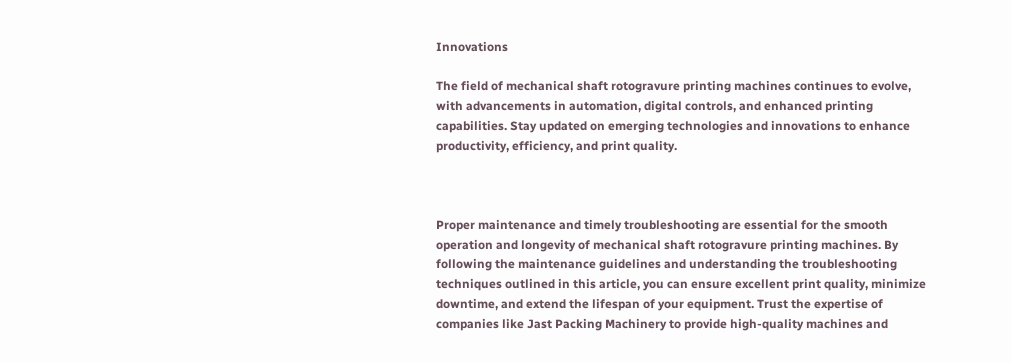Innovations

The field of mechanical shaft rotogravure printing machines continues to evolve, with advancements in automation, digital controls, and enhanced printing capabilities. Stay updated on emerging technologies and innovations to enhance productivity, efficiency, and print quality.



Proper maintenance and timely troubleshooting are essential for the smooth operation and longevity of mechanical shaft rotogravure printing machines. By following the maintenance guidelines and understanding the troubleshooting techniques outlined in this article, you can ensure excellent print quality, minimize downtime, and extend the lifespan of your equipment. Trust the expertise of companies like Jast Packing Machinery to provide high-quality machines and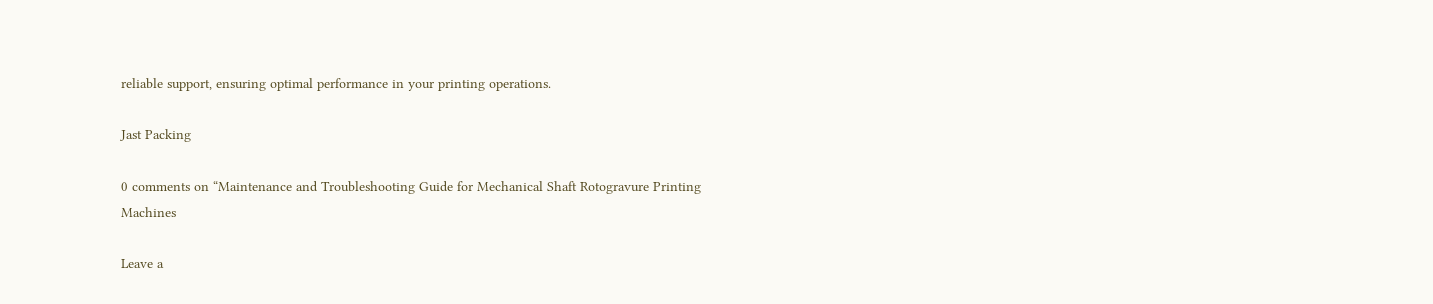reliable support, ensuring optimal performance in your printing operations.

Jast Packing

0 comments on “Maintenance and Troubleshooting Guide for Mechanical Shaft Rotogravure Printing Machines

Leave a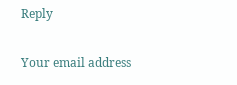Reply

Your email address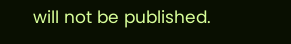will not be published.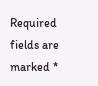Required fields are marked *